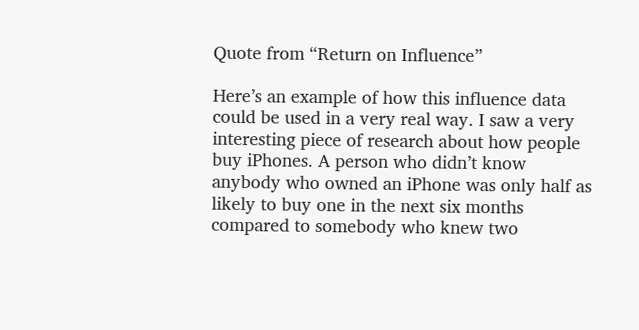Quote from “Return on Influence”

Here’s an example of how this influence data could be used in a very real way. I saw a very interesting piece of research about how people buy iPhones. A person who didn’t know anybody who owned an iPhone was only half as likely to buy one in the next six months compared to somebody who knew two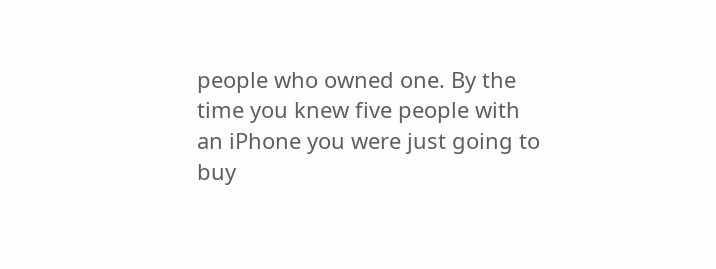people who owned one. By the time you knew five people with an iPhone you were just going to buy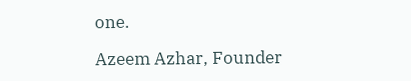one.

Azeem Azhar, Founder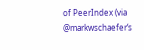of PeerIndex (via @markwschaefer‘s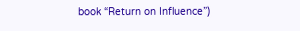book “Return on Influence”)